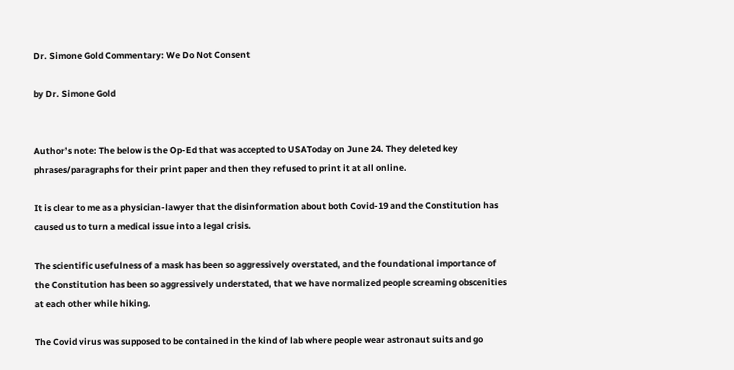Dr. Simone Gold Commentary: We Do Not Consent

by Dr. Simone Gold


Author’s note: The below is the Op-Ed that was accepted to USAToday on June 24. They deleted key phrases/paragraphs for their print paper and then they refused to print it at all online.

It is clear to me as a physician-lawyer that the disinformation about both Covid-19 and the Constitution has caused us to turn a medical issue into a legal crisis.

The scientific usefulness of a mask has been so aggressively overstated, and the foundational importance of the Constitution has been so aggressively understated, that we have normalized people screaming obscenities at each other while hiking.

The Covid virus was supposed to be contained in the kind of lab where people wear astronaut suits and go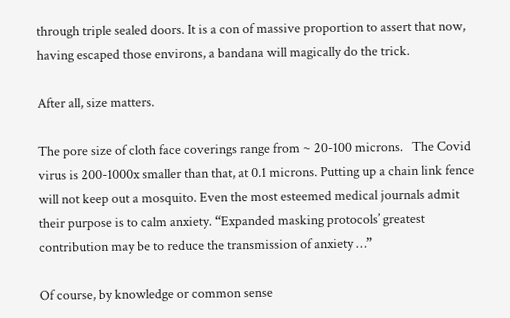through triple sealed doors. It is a con of massive proportion to assert that now, having escaped those environs, a bandana will magically do the trick.

After all, size matters.

The pore size of cloth face coverings range from ~ 20-100 microns.   The Covid virus is 200-1000x smaller than that, at 0.1 microns. Putting up a chain link fence will not keep out a mosquito. Even the most esteemed medical journals admit their purpose is to calm anxiety. “Expanded masking protocols’ greatest contribution may be to reduce the transmission of anxiety …”

Of course, by knowledge or common sense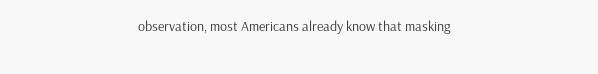observation, most Americans already know that masking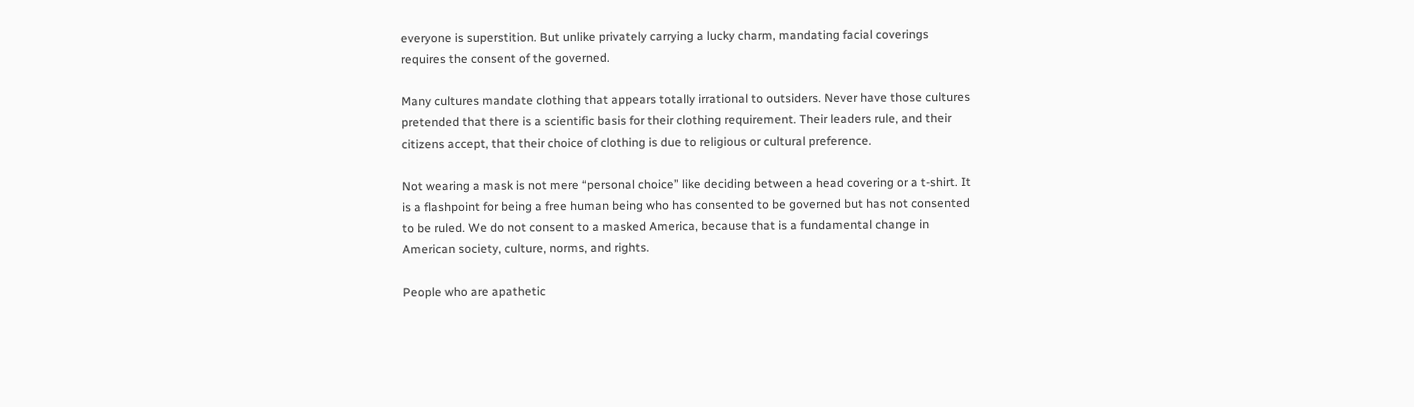everyone is superstition. But unlike privately carrying a lucky charm, mandating facial coverings requires the consent of the governed.

Many cultures mandate clothing that appears totally irrational to outsiders. Never have those cultures pretended that there is a scientific basis for their clothing requirement. Their leaders rule, and their citizens accept, that their choice of clothing is due to religious or cultural preference.

Not wearing a mask is not mere “personal choice” like deciding between a head covering or a t-shirt. It is a flashpoint for being a free human being who has consented to be governed but has not consented to be ruled. We do not consent to a masked America, because that is a fundamental change in American society, culture, norms, and rights.

People who are apathetic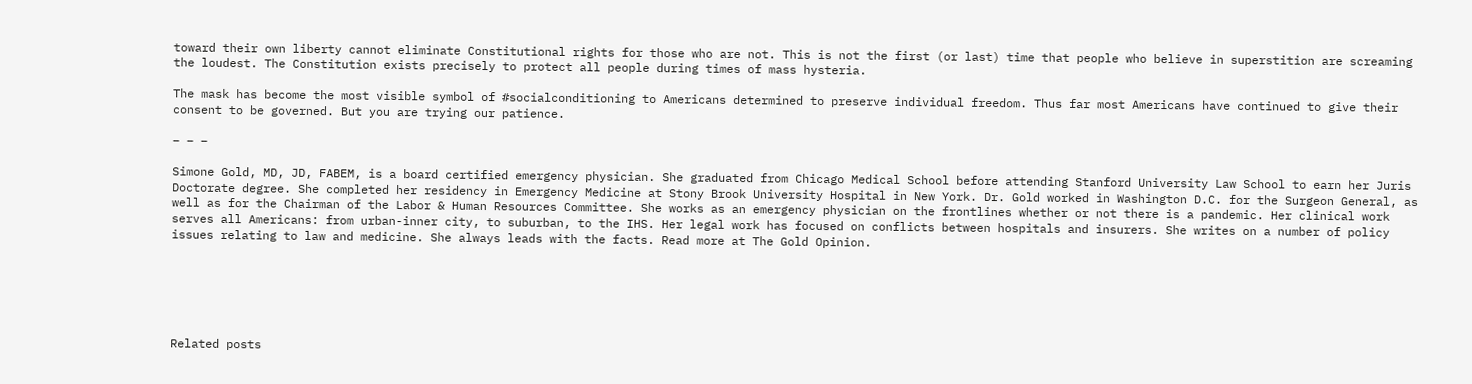toward their own liberty cannot eliminate Constitutional rights for those who are not. This is not the first (or last) time that people who believe in superstition are screaming the loudest. The Constitution exists precisely to protect all people during times of mass hysteria.

The mask has become the most visible symbol of #socialconditioning to Americans determined to preserve individual freedom. Thus far most Americans have continued to give their consent to be governed. But you are trying our patience.

– – –

Simone Gold, MD, JD, FABEM, is a board certified emergency physician. She graduated from Chicago Medical School before attending Stanford University Law School to earn her Juris Doctorate degree. She completed her residency in Emergency Medicine at Stony Brook University Hospital in New York. Dr. Gold worked in Washington D.C. for the Surgeon General, as well as for the Chairman of the Labor & Human Resources Committee. She works as an emergency physician on the frontlines whether or not there is a pandemic. Her clinical work serves all Americans: from urban-inner city, to suburban, to the IHS. Her legal work has focused on conflicts between hospitals and insurers. She writes on a number of policy issues relating to law and medicine. She always leads with the facts. Read more at The Gold Opinion.






Related posts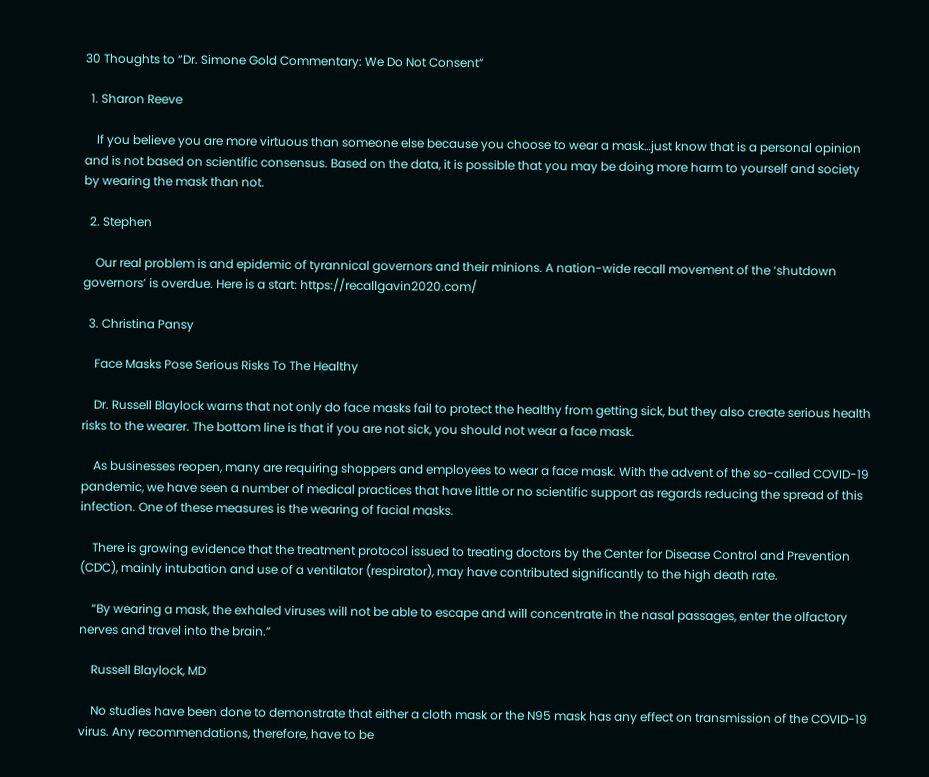30 Thoughts to “Dr. Simone Gold Commentary: We Do Not Consent”

  1. Sharon Reeve

    If you believe you are more virtuous than someone else because you choose to wear a mask…just know that is a personal opinion and is not based on scientific consensus. Based on the data, it is possible that you may be doing more harm to yourself and society by wearing the mask than not.

  2. Stephen

    Our real problem is and epidemic of tyrannical governors and their minions. A nation-wide recall movement of the ‘shutdown governors’ is overdue. Here is a start: https://recallgavin2020.com/

  3. Christina Pansy

    Face Masks Pose Serious Risks To The Healthy

    Dr. Russell Blaylock warns that not only do face masks fail to protect the healthy from getting sick, but they also create serious health risks to the wearer. The bottom line is that if you are not sick, you should not wear a face mask.

    As businesses reopen, many are requiring shoppers and employees to wear a face mask. With the advent of the so-called COVID-19 pandemic, we have seen a number of medical practices that have little or no scientific support as regards reducing the spread of this infection. One of these measures is the wearing of facial masks.

    There is growing evidence that the treatment protocol issued to treating doctors by the Center for Disease Control and Prevention (CDC), mainly intubation and use of a ventilator (respirator), may have contributed significantly to the high death rate.

    “By wearing a mask, the exhaled viruses will not be able to escape and will concentrate in the nasal passages, enter the olfactory nerves and travel into the brain.”

    Russell Blaylock, MD

    No studies have been done to demonstrate that either a cloth mask or the N95 mask has any effect on transmission of the COVID-19 virus. Any recommendations, therefore, have to be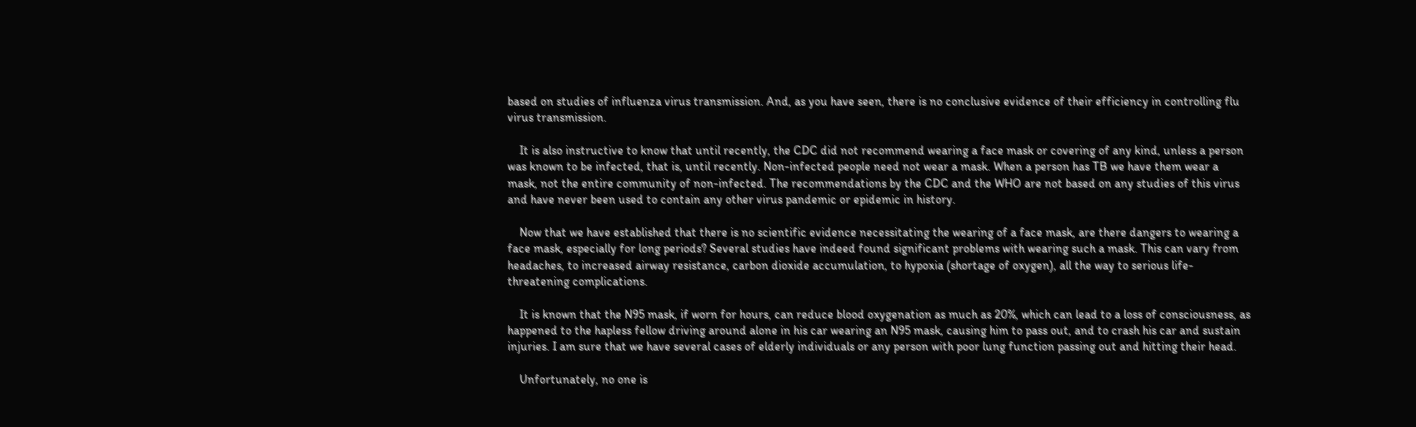based on studies of influenza virus transmission. And, as you have seen, there is no conclusive evidence of their efficiency in controlling flu virus transmission.

    It is also instructive to know that until recently, the CDC did not recommend wearing a face mask or covering of any kind, unless a person was known to be infected, that is, until recently. Non-infected people need not wear a mask. When a person has TB we have them wear a mask, not the entire community of non-infected. The recommendations by the CDC and the WHO are not based on any studies of this virus and have never been used to contain any other virus pandemic or epidemic in history.

    Now that we have established that there is no scientific evidence necessitating the wearing of a face mask, are there dangers to wearing a face mask, especially for long periods? Several studies have indeed found significant problems with wearing such a mask. This can vary from headaches, to increased airway resistance, carbon dioxide accumulation, to hypoxia (shortage of oxygen), all the way to serious life-threatening complications.

    It is known that the N95 mask, if worn for hours, can reduce blood oxygenation as much as 20%, which can lead to a loss of consciousness, as happened to the hapless fellow driving around alone in his car wearing an N95 mask, causing him to pass out, and to crash his car and sustain injuries. I am sure that we have several cases of elderly individuals or any person with poor lung function passing out and hitting their head.

    Unfortunately, no one is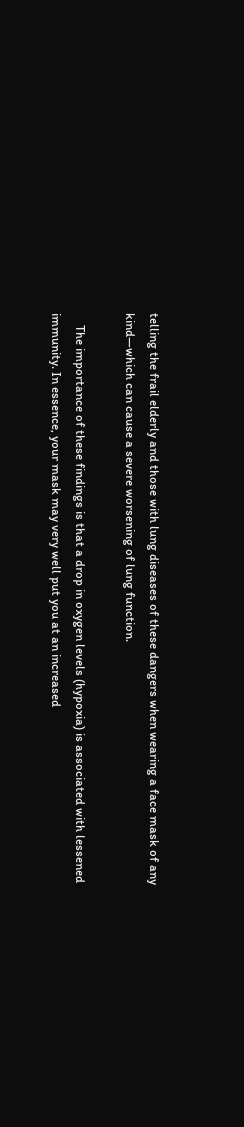telling the frail elderly and those with lung diseases of these dangers when wearing a face mask of any kind—which can cause a severe worsening of lung function.

    The importance of these findings is that a drop in oxygen levels (hypoxia) is associated with lessened immunity. In essence, your mask may very well put you at an increased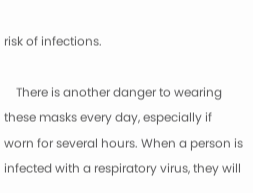risk of infections.

    There is another danger to wearing these masks every day, especially if worn for several hours. When a person is infected with a respiratory virus, they will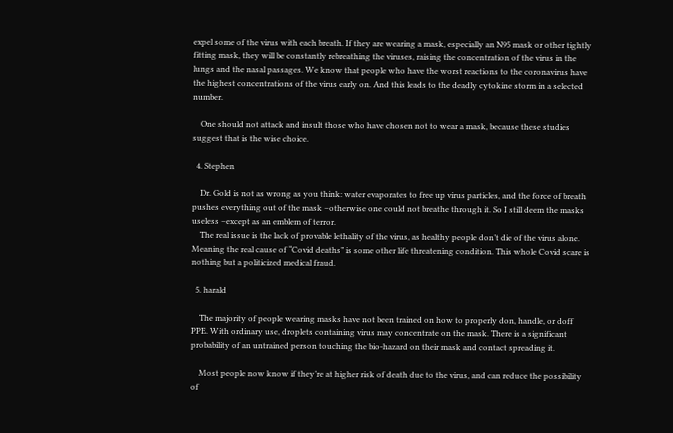expel some of the virus with each breath. If they are wearing a mask, especially an N95 mask or other tightly fitting mask, they will be constantly rebreathing the viruses, raising the concentration of the virus in the lungs and the nasal passages. We know that people who have the worst reactions to the coronavirus have the highest concentrations of the virus early on. And this leads to the deadly cytokine storm in a selected number.

    One should not attack and insult those who have chosen not to wear a mask, because these studies suggest that is the wise choice.

  4. Stephen

    Dr. Gold is not as wrong as you think: water evaporates to free up virus particles, and the force of breath pushes everything out of the mask –otherwise one could not breathe through it. So I still deem the masks useless –except as an emblem of terror.
    The real issue is the lack of provable lethality of the virus, as healthy people don’t die of the virus alone. Meaning the real cause of “Covid deaths” is some other life threatening condition. This whole Covid scare is nothing but a politicized medical fraud.

  5. harald

    The majority of people wearing masks have not been trained on how to properly don, handle, or doff PPE. With ordinary use, droplets containing virus may concentrate on the mask. There is a significant probability of an untrained person touching the bio-hazard on their mask and contact spreading it.

    Most people now know if they’re at higher risk of death due to the virus, and can reduce the possibility of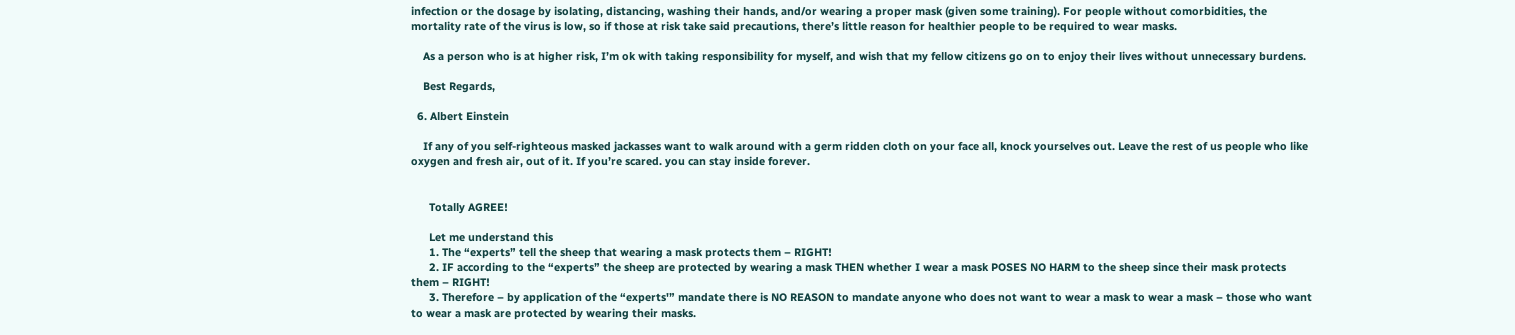infection or the dosage by isolating, distancing, washing their hands, and/or wearing a proper mask (given some training). For people without comorbidities, the mortality rate of the virus is low, so if those at risk take said precautions, there’s little reason for healthier people to be required to wear masks.

    As a person who is at higher risk, I’m ok with taking responsibility for myself, and wish that my fellow citizens go on to enjoy their lives without unnecessary burdens.

    Best Regards,

  6. Albert Einstein

    If any of you self-righteous masked jackasses want to walk around with a germ ridden cloth on your face all, knock yourselves out. Leave the rest of us people who like oxygen and fresh air, out of it. If you’re scared. you can stay inside forever.


      Totally AGREE!

      Let me understand this
      1. The “experts” tell the sheep that wearing a mask protects them – RIGHT!
      2. IF according to the “experts” the sheep are protected by wearing a mask THEN whether I wear a mask POSES NO HARM to the sheep since their mask protects them – RIGHT!
      3. Therefore – by application of the “experts'” mandate there is NO REASON to mandate anyone who does not want to wear a mask to wear a mask – those who want to wear a mask are protected by wearing their masks.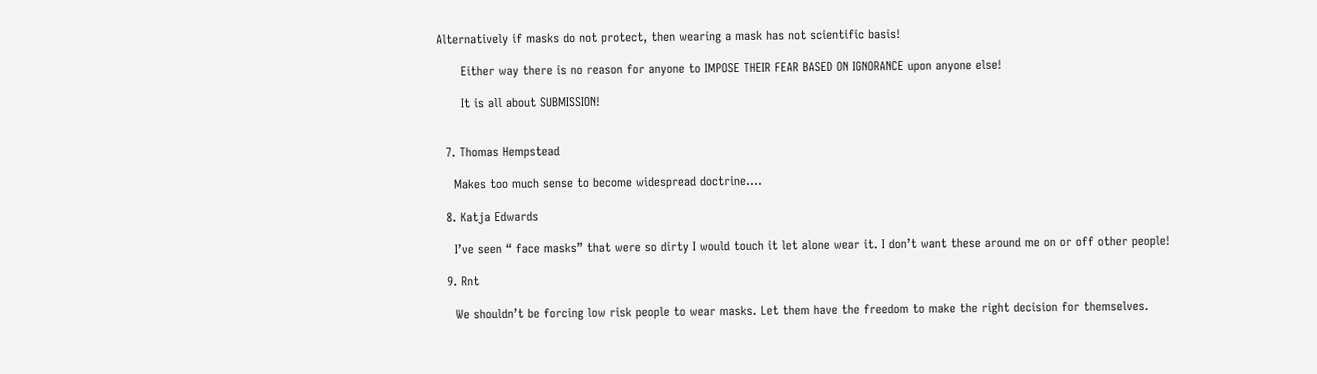Alternatively if masks do not protect, then wearing a mask has not scientific basis!

      Either way there is no reason for anyone to IMPOSE THEIR FEAR BASED ON IGNORANCE upon anyone else!

      It is all about SUBMISSION!


  7. Thomas Hempstead

    Makes too much sense to become widespread doctrine….

  8. Katja Edwards

    I’ve seen “ face masks” that were so dirty I would touch it let alone wear it. I don’t want these around me on or off other people!

  9. Rnt

    We shouldn’t be forcing low risk people to wear masks. Let them have the freedom to make the right decision for themselves.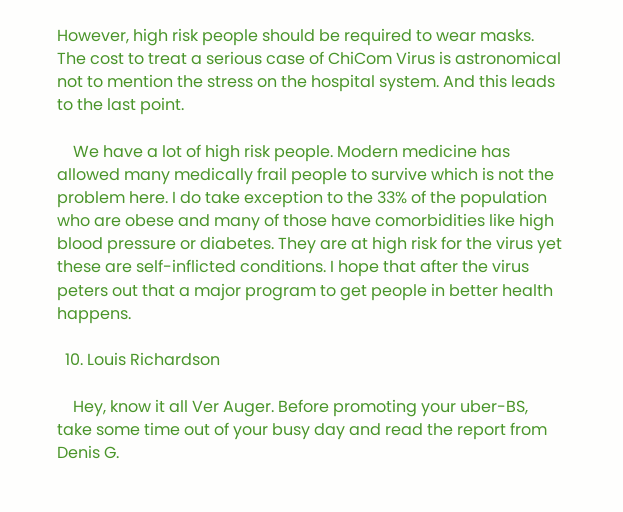However, high risk people should be required to wear masks. The cost to treat a serious case of ChiCom Virus is astronomical not to mention the stress on the hospital system. And this leads to the last point.

    We have a lot of high risk people. Modern medicine has allowed many medically frail people to survive which is not the problem here. I do take exception to the 33% of the population who are obese and many of those have comorbidities like high blood pressure or diabetes. They are at high risk for the virus yet these are self-inflicted conditions. I hope that after the virus peters out that a major program to get people in better health happens.

  10. Louis Richardson

    Hey, know it all Ver Auger. Before promoting your uber-BS, take some time out of your busy day and read the report from Denis G.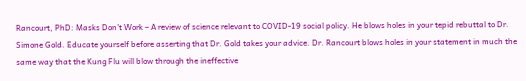Rancourt, PhD: Masks Don’t Work – A review of science relevant to COVID-19 social policy. He blows holes in your tepid rebuttal to Dr. Simone Gold. Educate yourself before asserting that Dr. Gold takes your advice. Dr. Rancourt blows holes in your statement in much the same way that the Kung Flu will blow through the ineffective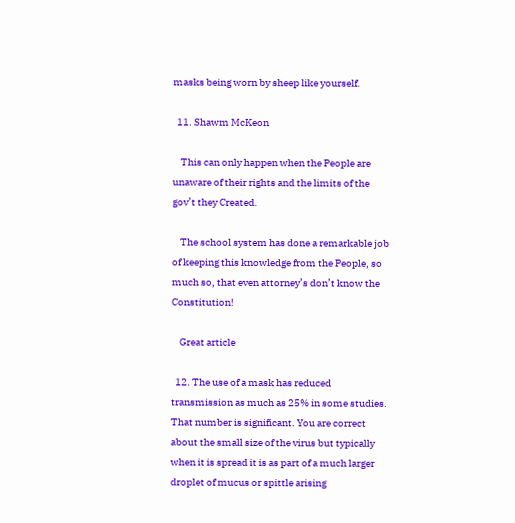masks being worn by sheep like yourself.

  11. Shawm McKeon

    This can only happen when the People are unaware of their rights and the limits of the gov’t they Created.

    The school system has done a remarkable job of keeping this knowledge from the People, so much so, that even attorney’s don’t know the Constitution!

    Great article

  12. The use of a mask has reduced transmission as much as 25% in some studies. That number is significant. You are correct about the small size of the virus but typically when it is spread it is as part of a much larger droplet of mucus or spittle arising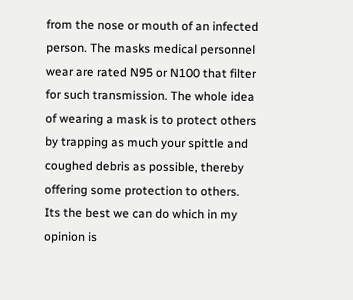from the nose or mouth of an infected person. The masks medical personnel wear are rated N95 or N100 that filter for such transmission. The whole idea of wearing a mask is to protect others by trapping as much your spittle and coughed debris as possible, thereby offering some protection to others. Its the best we can do which in my opinion is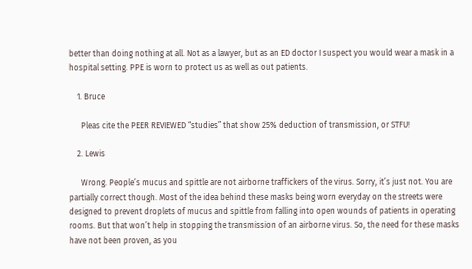better than doing nothing at all. Not as a lawyer, but as an ED doctor I suspect you would wear a mask in a hospital setting. PPE is worn to protect us as well as out patients.

    1. Bruce

      Pleas cite the PEER REVIEWED “studies” that show 25% deduction of transmission, or STFU!

    2. Lewis

      Wrong. People’s mucus and spittle are not airborne traffickers of the virus. Sorry, it’s just not. You are partially correct though. Most of the idea behind these masks being worn everyday on the streets were designed to prevent droplets of mucus and spittle from falling into open wounds of patients in operating rooms. But that won’t help in stopping the transmission of an airborne virus. So, the need for these masks have not been proven, as you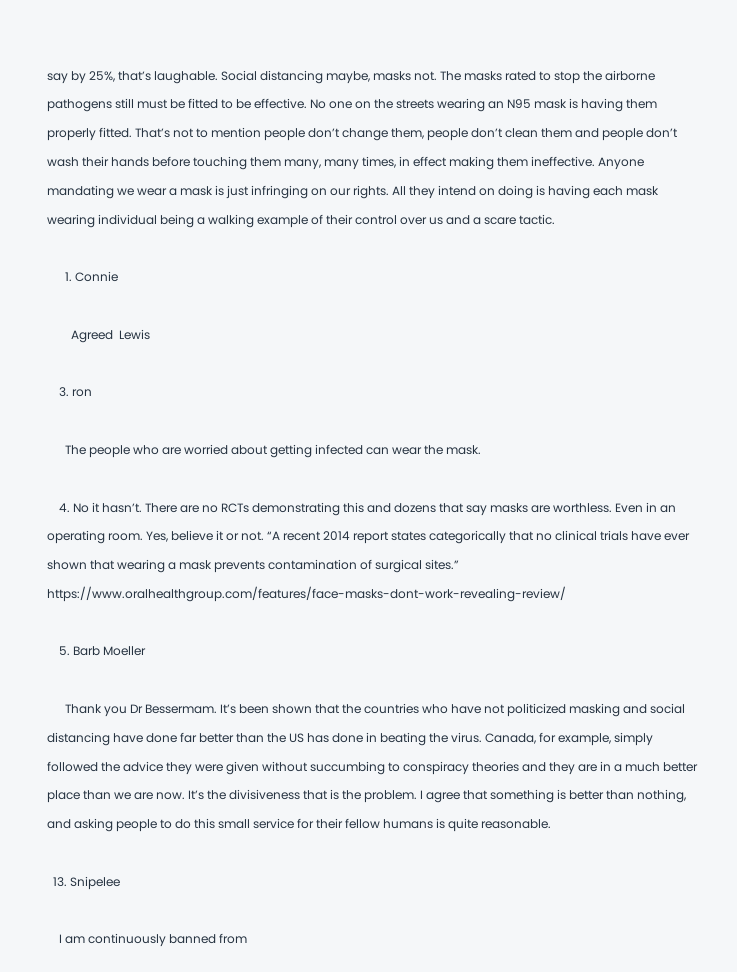say by 25%, that’s laughable. Social distancing maybe, masks not. The masks rated to stop the airborne pathogens still must be fitted to be effective. No one on the streets wearing an N95 mask is having them properly fitted. That’s not to mention people don’t change them, people don’t clean them and people don’t wash their hands before touching them many, many times, in effect making them ineffective. Anyone mandating we wear a mask is just infringing on our rights. All they intend on doing is having each mask wearing individual being a walking example of their control over us and a scare tactic.

      1. Connie

        Agreed  Lewis

    3. ron

      The people who are worried about getting infected can wear the mask.

    4. No it hasn’t. There are no RCTs demonstrating this and dozens that say masks are worthless. Even in an operating room. Yes, believe it or not. “A recent 2014 report states categorically that no clinical trials have ever shown that wearing a mask prevents contamination of surgical sites.” https://www.oralhealthgroup.com/features/face-masks-dont-work-revealing-review/

    5. Barb Moeller

      Thank you Dr Bessermam. It’s been shown that the countries who have not politicized masking and social distancing have done far better than the US has done in beating the virus. Canada, for example, simply followed the advice they were given without succumbing to conspiracy theories and they are in a much better place than we are now. It’s the divisiveness that is the problem. I agree that something is better than nothing, and asking people to do this small service for their fellow humans is quite reasonable.

  13. Snipelee

    I am continuously banned from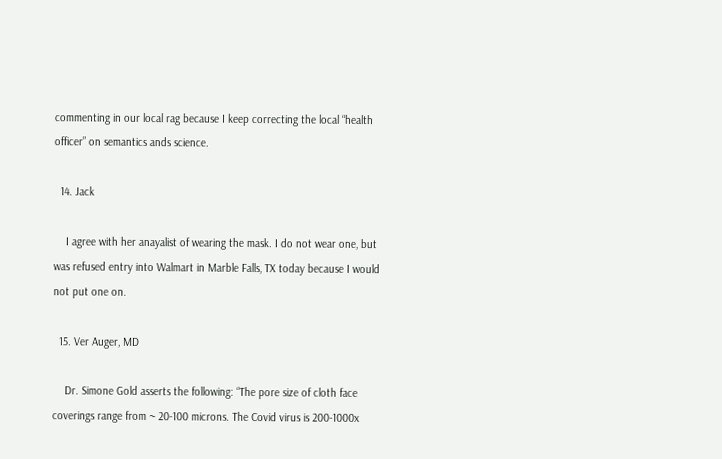commenting in our local rag because I keep correcting the local “health officer” on semantics ands science.

  14. Jack

    I agree with her anayalist of wearing the mask. I do not wear one, but was refused entry into Walmart in Marble Falls, TX today because I would not put one on.

  15. Ver Auger, MD

    Dr. Simone Gold asserts the following: “The pore size of cloth face coverings range from ~ 20-100 microns. The Covid virus is 200-1000x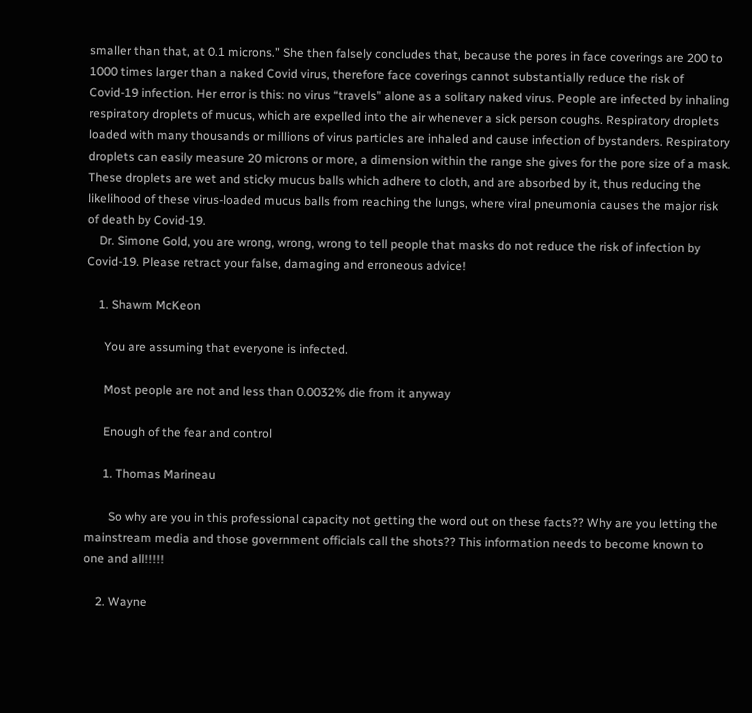smaller than that, at 0.1 microns.” She then falsely concludes that, because the pores in face coverings are 200 to 1000 times larger than a naked Covid virus, therefore face coverings cannot substantially reduce the risk of Covid-19 infection. Her error is this: no virus “travels” alone as a solitary naked virus. People are infected by inhaling respiratory droplets of mucus, which are expelled into the air whenever a sick person coughs. Respiratory droplets loaded with many thousands or millions of virus particles are inhaled and cause infection of bystanders. Respiratory droplets can easily measure 20 microns or more, a dimension within the range she gives for the pore size of a mask. These droplets are wet and sticky mucus balls which adhere to cloth, and are absorbed by it, thus reducing the likelihood of these virus-loaded mucus balls from reaching the lungs, where viral pneumonia causes the major risk of death by Covid-19.
    Dr. Simone Gold, you are wrong, wrong, wrong to tell people that masks do not reduce the risk of infection by Covid-19. Please retract your false, damaging and erroneous advice!

    1. Shawm McKeon

      You are assuming that everyone is infected.

      Most people are not and less than 0.0032% die from it anyway

      Enough of the fear and control

      1. Thomas Marineau

        So why are you in this professional capacity not getting the word out on these facts?? Why are you letting the mainstream media and those government officials call the shots?? This information needs to become known to one and all!!!!!

    2. Wayne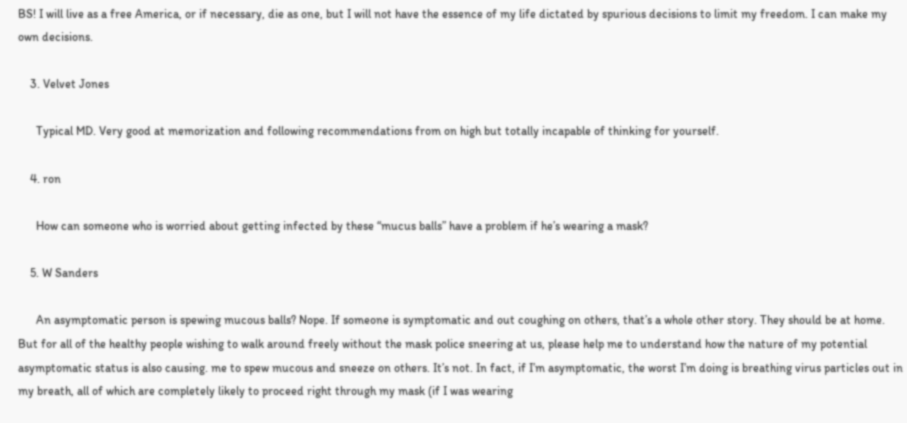BS! I will live as a free America, or if necessary, die as one, but I will not have the essence of my life dictated by spurious decisions to limit my freedom. I can make my own decisions.

    3. Velvet Jones

      Typical MD. Very good at memorization and following recommendations from on high but totally incapable of thinking for yourself.

    4. ron

      How can someone who is worried about getting infected by these “mucus balls” have a problem if he’s wearing a mask?

    5. W Sanders

      An asymptomatic person is spewing mucous balls? Nope. If someone is symptomatic and out coughing on others, that’s a whole other story. They should be at home. But for all of the healthy people wishing to walk around freely without the mask police sneering at us, please help me to understand how the nature of my potential asymptomatic status is also causing. me to spew mucous and sneeze on others. It’s not. In fact, if I’m asymptomatic, the worst I’m doing is breathing virus particles out in my breath, all of which are completely likely to proceed right through my mask (if I was wearing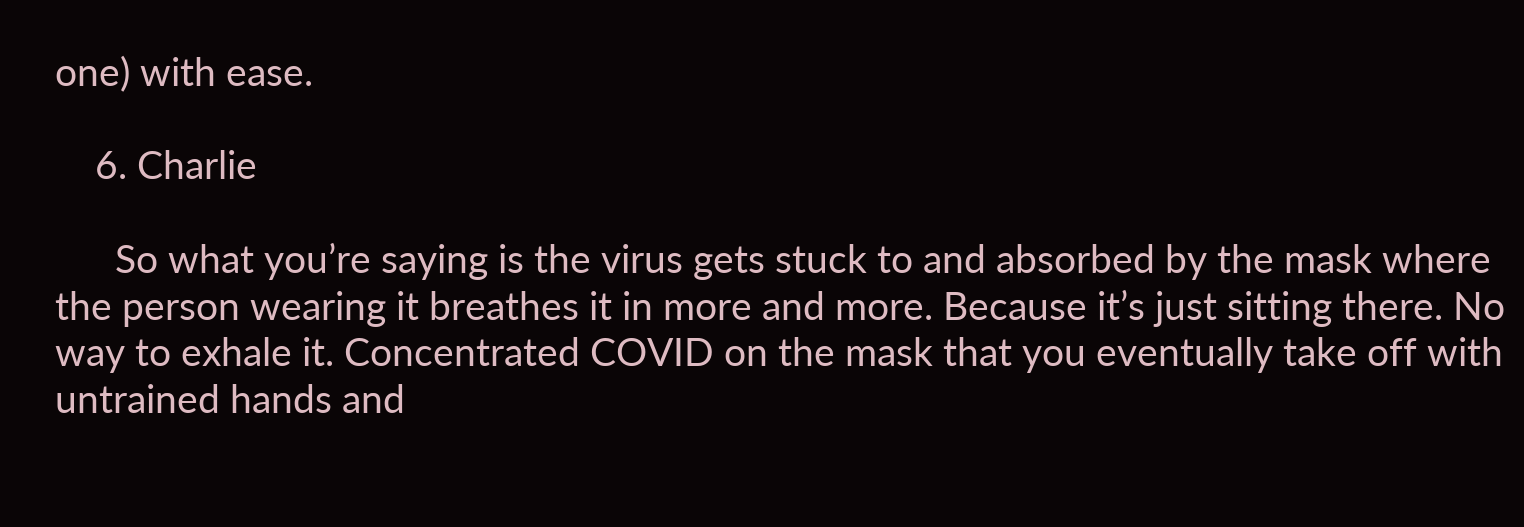one) with ease.

    6. Charlie

      So what you’re saying is the virus gets stuck to and absorbed by the mask where the person wearing it breathes it in more and more. Because it’s just sitting there. No way to exhale it. Concentrated COVID on the mask that you eventually take off with untrained hands and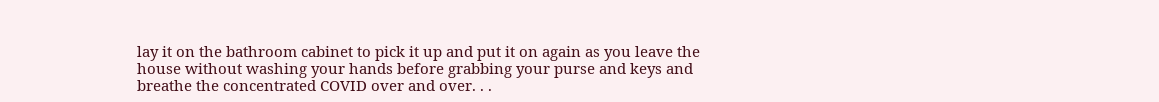lay it on the bathroom cabinet to pick it up and put it on again as you leave the house without washing your hands before grabbing your purse and keys and breathe the concentrated COVID over and over. . .